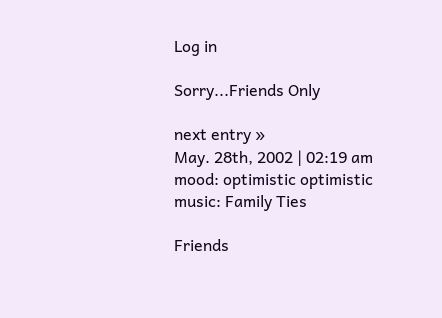Log in

Sorry...Friends Only

next entry »
May. 28th, 2002 | 02:19 am
mood: optimistic optimistic
music: Family Ties

Friends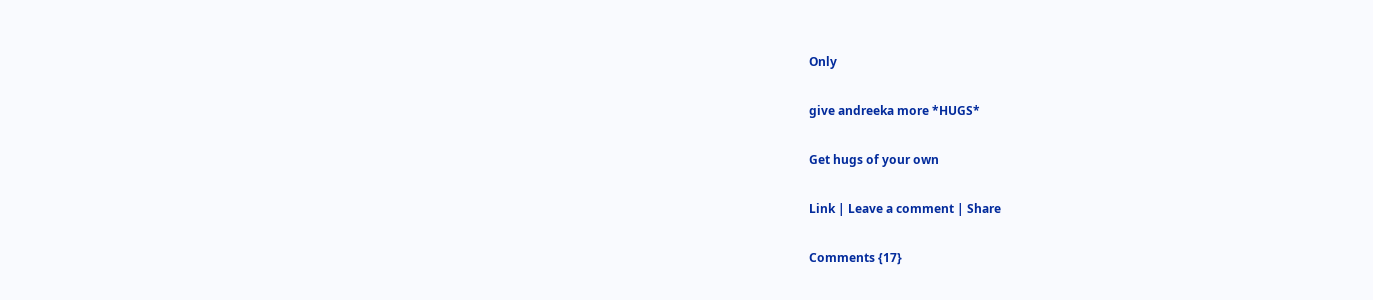Only

give andreeka more *HUGS*

Get hugs of your own

Link | Leave a comment | Share

Comments {17}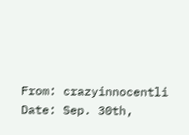From: crazyinnocentli
Date: Sep. 30th,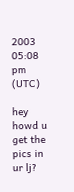2003 05:08 pm (UTC)

hey howd u get the pics in ur lj?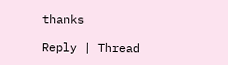thanks

Reply | Thread